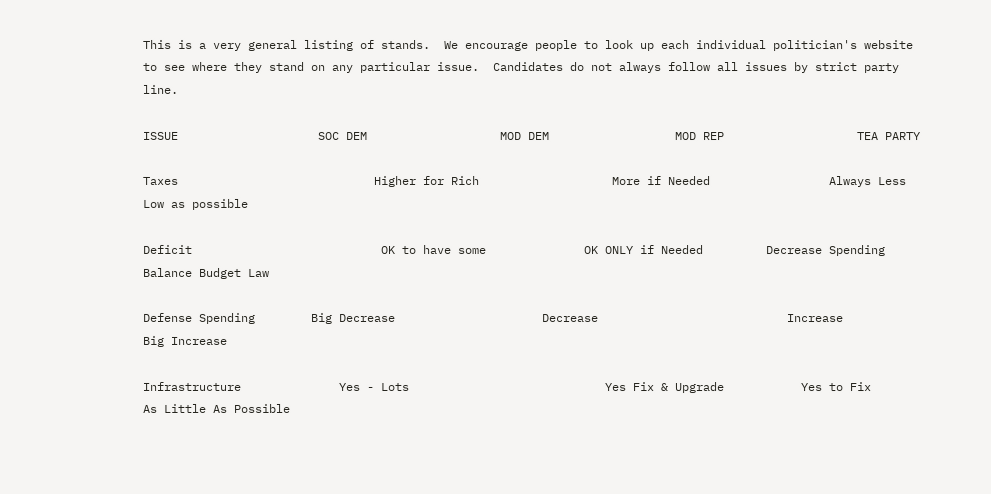This is a very general listing of stands.  We encourage people to look up each individual politician's website to see where they stand on any particular issue.  Candidates do not always follow all issues by strict party line.

ISSUE                    SOC DEM                   MOD DEM                  MOD REP                   TEA PARTY

Taxes                            Higher for Rich                   More if Needed                 Always Less                       Low as possible

Deficit                           OK to have some              OK ONLY if Needed         Decrease Spending          Balance Budget Law

Defense Spending        Big Decrease                     Decrease                           Increase                              Big Increase

Infrastructure              Yes - Lots                            Yes Fix & Upgrade           Yes to Fix                           As Little As Possible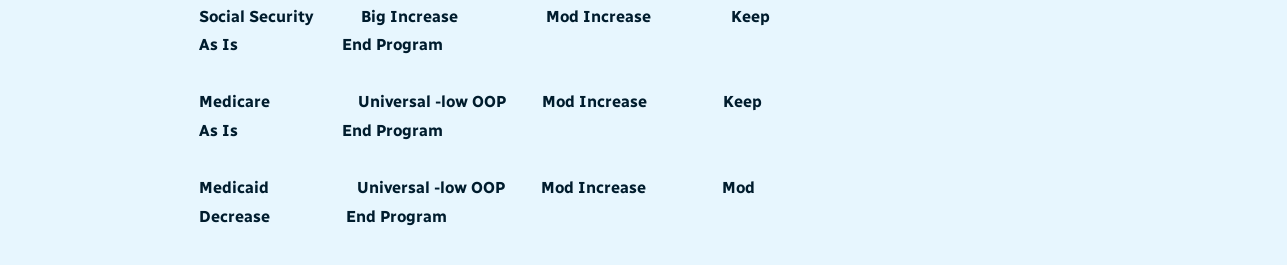Social Security            Big Increase                      Mod Increase                    Keep As Is                          End Program

Medicare                      Universal -low OOP         Mod Increase                   Keep As Is                          End Program

Medicaid                      Universal -low OOP         Mod Increase                   Mod Decrease                   End Program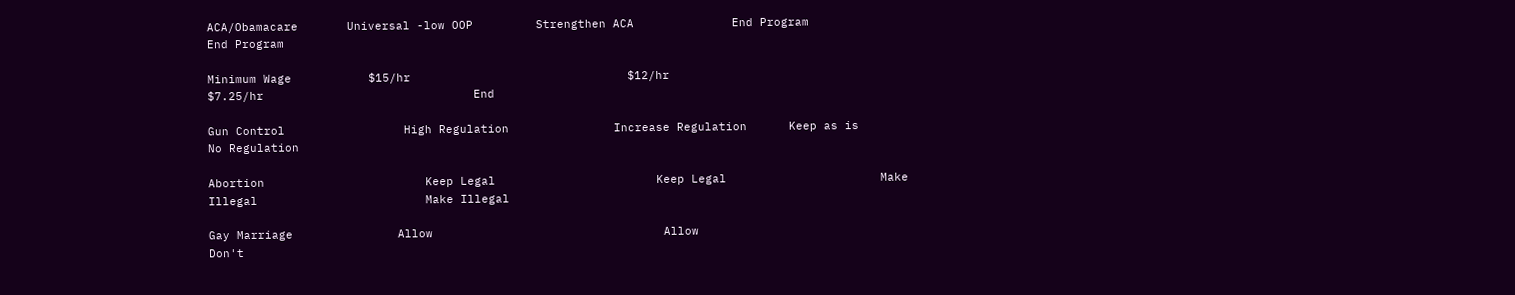ACA/Obamacare       Universal -low OOP         Strengthen ACA              End Program                      End Program

Minimum Wage           $15/hr                               $12/hr                               $7.25/hr                              End

Gun Control                 High Regulation               Increase Regulation      Keep as is                            No Regulation

Abortion                       Keep Legal                       Keep Legal                      Make Illegal                        Make Illegal

Gay Marriage               Allow                                 Allow                                Don't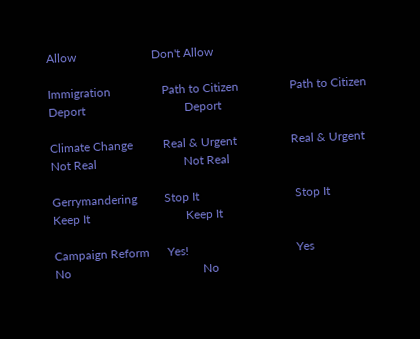Allow                         Don't Allow

Immigration                 Path to Citizen                 Path to Citizen                 Deport                                 Deport

Climate Change          Real & Urgent                  Real & Urgent                  Not Real                             Not Real

Gerrymandering         Stop It                                Stop It                               Keep It                                Keep It

Campaign Reform      Yes!                                    Yes                                      No                                            No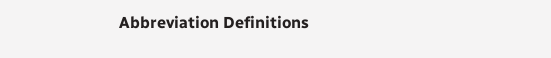Abbreviation Definitions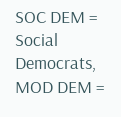SOC DEM = Social Democrats,   MOD DEM =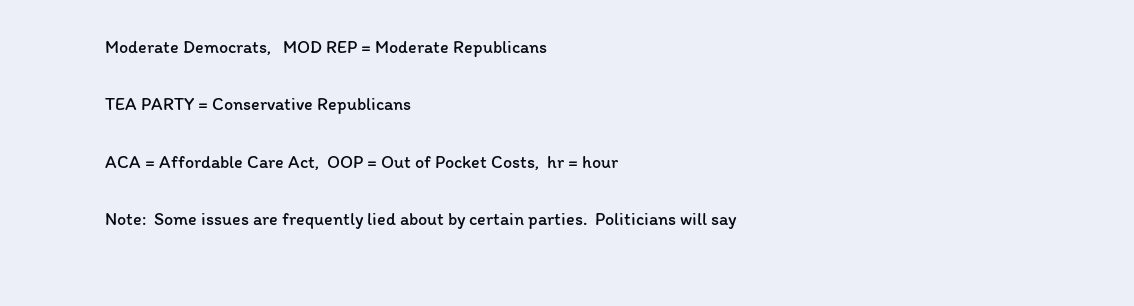Moderate Democrats,   MOD REP = Moderate Republicans

TEA PARTY = Conservative Republicans

ACA = Affordable Care Act,  OOP = Out of Pocket Costs,  hr = hour

Note:  Some issues are frequently lied about by certain parties.  Politicians will say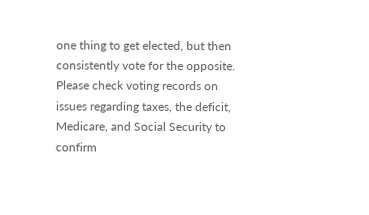one thing to get elected, but then consistently vote for the opposite.  Please check voting records on issues regarding taxes, the deficit, Medicare, and Social Security to confirm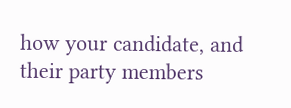how your candidate, and their party members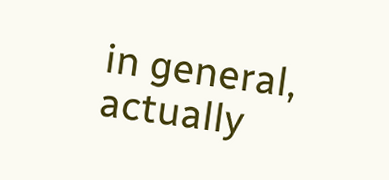in general, actually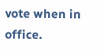vote when in office.